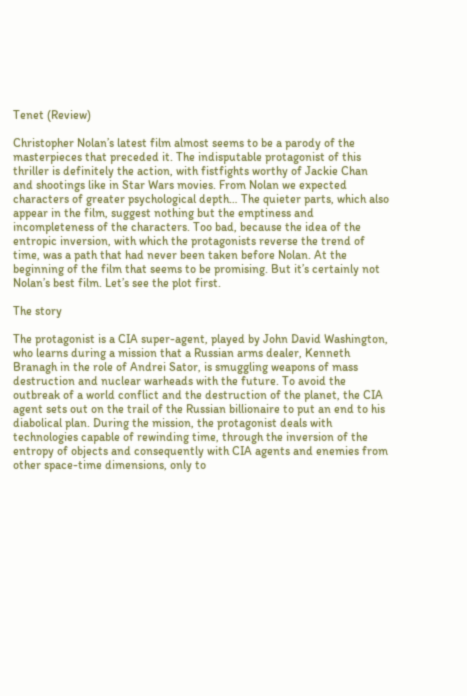Tenet (Review)

Christopher Nolan’s latest film almost seems to be a parody of the masterpieces that preceded it. The indisputable protagonist of this thriller is definitely the action, with fistfights worthy of Jackie Chan and shootings like in Star Wars movies. From Nolan we expected characters of greater psychological depth… The quieter parts, which also appear in the film, suggest nothing but the emptiness and incompleteness of the characters. Too bad, because the idea of the entropic inversion, with which the protagonists reverse the trend of time, was a path that had never been taken before Nolan. At the beginning of the film that seems to be promising. But it’s certainly not Nolan’s best film. Let’s see the plot first.

The story

The protagonist is a CIA super-agent, played by John David Washington, who learns during a mission that a Russian arms dealer, Kenneth Branagh in the role of Andrei Sator, is smuggling weapons of mass destruction and nuclear warheads with the future. To avoid the outbreak of a world conflict and the destruction of the planet, the CIA agent sets out on the trail of the Russian billionaire to put an end to his diabolical plan. During the mission, the protagonist deals with technologies capable of rewinding time, through the inversion of the entropy of objects and consequently with CIA agents and enemies from other space-time dimensions, only to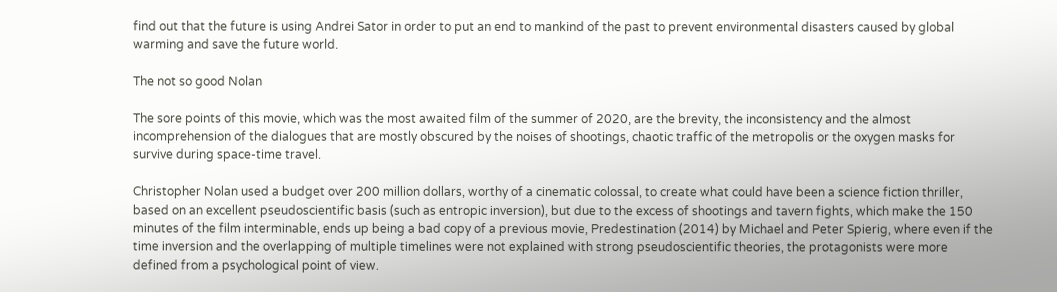find out that the future is using Andrei Sator in order to put an end to mankind of the past to prevent environmental disasters caused by global warming and save the future world.

The not so good Nolan

The sore points of this movie, which was the most awaited film of the summer of 2020, are the brevity, the inconsistency and the almost incomprehension of the dialogues that are mostly obscured by the noises of shootings, chaotic traffic of the metropolis or the oxygen masks for survive during space-time travel.

Christopher Nolan used a budget over 200 million dollars, worthy of a cinematic colossal, to create what could have been a science fiction thriller, based on an excellent pseudoscientific basis (such as entropic inversion), but due to the excess of shootings and tavern fights, which make the 150 minutes of the film interminable, ends up being a bad copy of a previous movie, Predestination (2014) by Michael and Peter Spierig, where even if the time inversion and the overlapping of multiple timelines were not explained with strong pseudoscientific theories, the protagonists were more defined from a psychological point of view.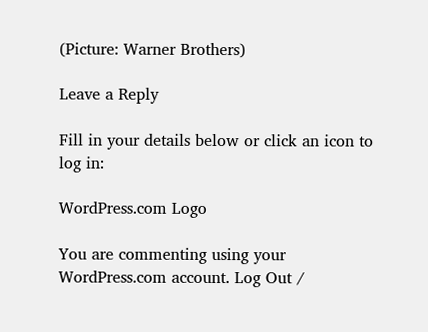(Picture: Warner Brothers)

Leave a Reply

Fill in your details below or click an icon to log in:

WordPress.com Logo

You are commenting using your WordPress.com account. Log Out /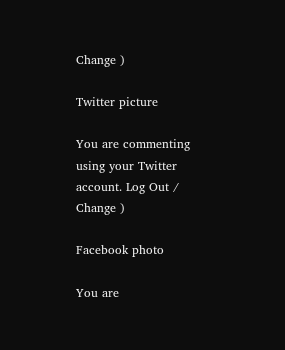Change )

Twitter picture

You are commenting using your Twitter account. Log Out /  Change )

Facebook photo

You are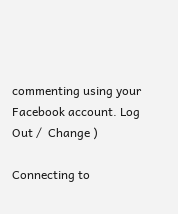commenting using your Facebook account. Log Out /  Change )

Connecting to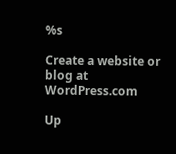%s

Create a website or blog at WordPress.com

Up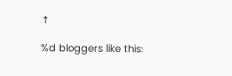↑

%d bloggers like this: